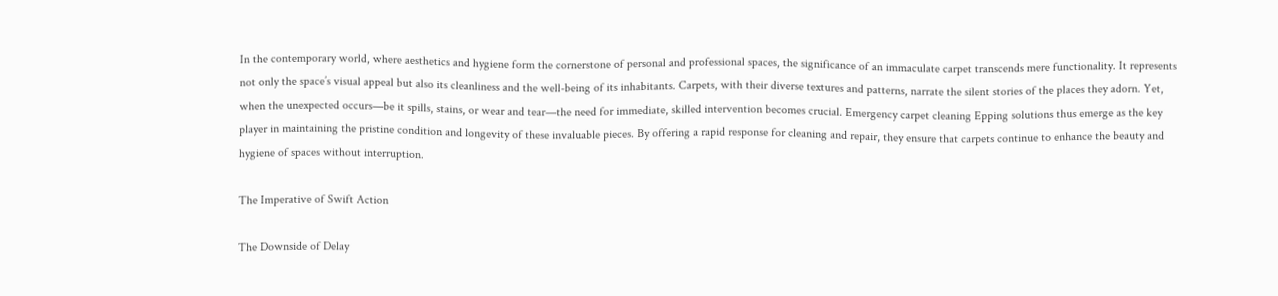In the contemporary world, where aesthetics and hygiene form the cornerstone of personal and professional spaces, the significance of an immaculate carpet transcends mere functionality. It represents not only the space’s visual appeal but also its cleanliness and the well-being of its inhabitants. Carpets, with their diverse textures and patterns, narrate the silent stories of the places they adorn. Yet, when the unexpected occurs—be it spills, stains, or wear and tear—the need for immediate, skilled intervention becomes crucial. Emergency carpet cleaning Epping solutions thus emerge as the key player in maintaining the pristine condition and longevity of these invaluable pieces. By offering a rapid response for cleaning and repair, they ensure that carpets continue to enhance the beauty and hygiene of spaces without interruption.

The Imperative of Swift Action

The Downside of Delay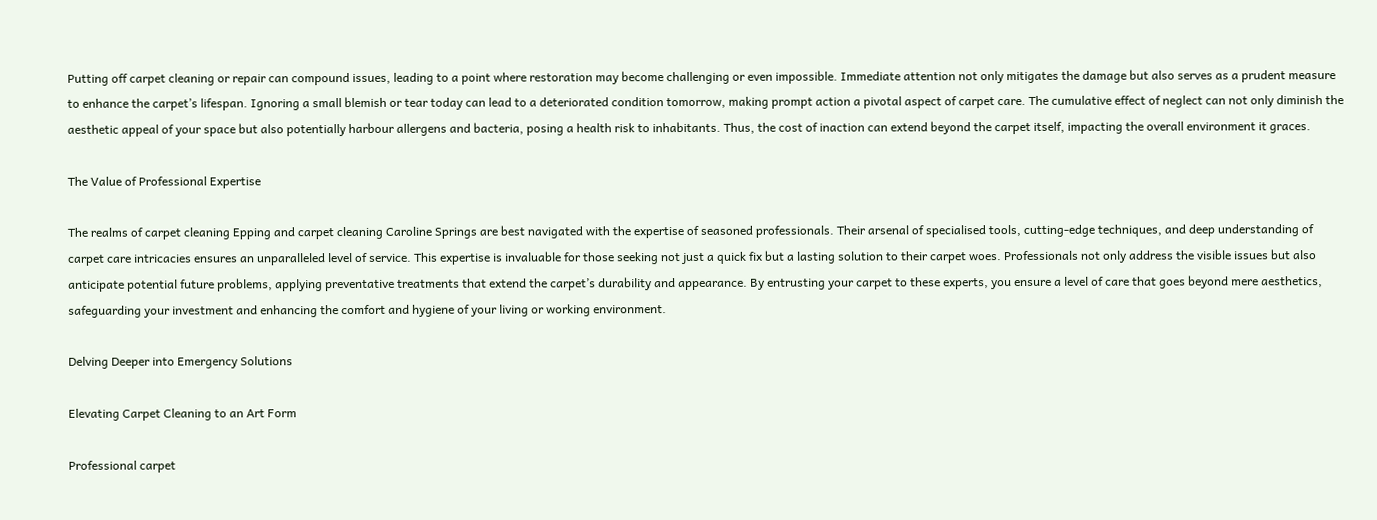Putting off carpet cleaning or repair can compound issues, leading to a point where restoration may become challenging or even impossible. Immediate attention not only mitigates the damage but also serves as a prudent measure to enhance the carpet’s lifespan. Ignoring a small blemish or tear today can lead to a deteriorated condition tomorrow, making prompt action a pivotal aspect of carpet care. The cumulative effect of neglect can not only diminish the aesthetic appeal of your space but also potentially harbour allergens and bacteria, posing a health risk to inhabitants. Thus, the cost of inaction can extend beyond the carpet itself, impacting the overall environment it graces.

The Value of Professional Expertise

The realms of carpet cleaning Epping and carpet cleaning Caroline Springs are best navigated with the expertise of seasoned professionals. Their arsenal of specialised tools, cutting-edge techniques, and deep understanding of carpet care intricacies ensures an unparalleled level of service. This expertise is invaluable for those seeking not just a quick fix but a lasting solution to their carpet woes. Professionals not only address the visible issues but also anticipate potential future problems, applying preventative treatments that extend the carpet’s durability and appearance. By entrusting your carpet to these experts, you ensure a level of care that goes beyond mere aesthetics, safeguarding your investment and enhancing the comfort and hygiene of your living or working environment.

Delving Deeper into Emergency Solutions

Elevating Carpet Cleaning to an Art Form

Professional carpet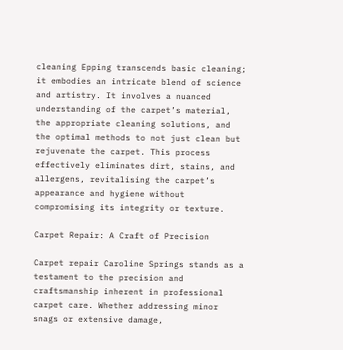cleaning Epping transcends basic cleaning; it embodies an intricate blend of science and artistry. It involves a nuanced understanding of the carpet’s material, the appropriate cleaning solutions, and the optimal methods to not just clean but rejuvenate the carpet. This process effectively eliminates dirt, stains, and allergens, revitalising the carpet’s appearance and hygiene without compromising its integrity or texture.

Carpet Repair: A Craft of Precision

Carpet repair Caroline Springs stands as a testament to the precision and craftsmanship inherent in professional carpet care. Whether addressing minor snags or extensive damage,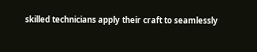skilled technicians apply their craft to seamlessly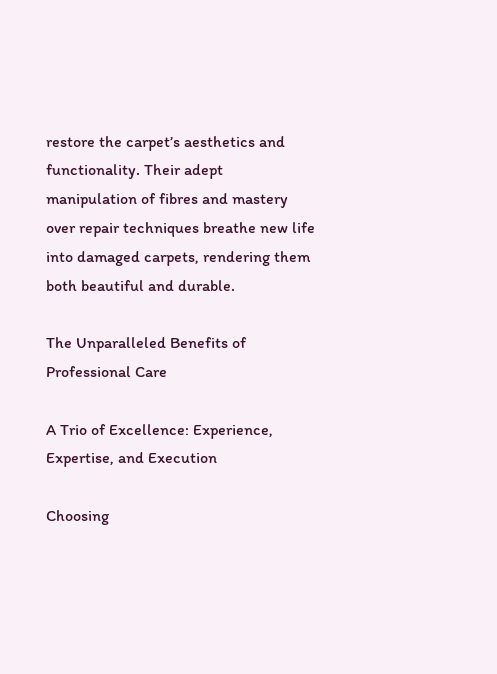restore the carpet’s aesthetics and functionality. Their adept manipulation of fibres and mastery over repair techniques breathe new life into damaged carpets, rendering them both beautiful and durable.

The Unparalleled Benefits of Professional Care

A Trio of Excellence: Experience, Expertise, and Execution

Choosing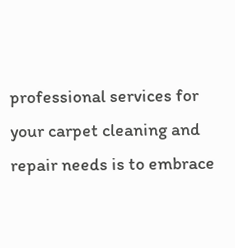professional services for your carpet cleaning and repair needs is to embrace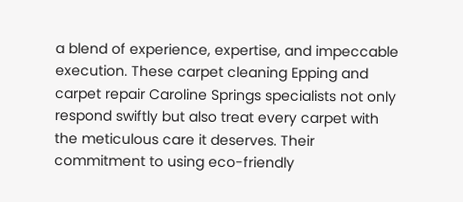a blend of experience, expertise, and impeccable execution. These carpet cleaning Epping and carpet repair Caroline Springs specialists not only respond swiftly but also treat every carpet with the meticulous care it deserves. Their commitment to using eco-friendly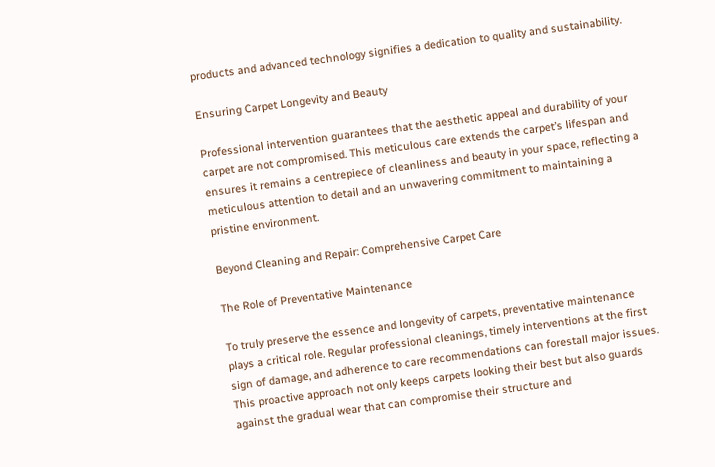products and advanced technology signifies a dedication to quality and sustainability.

Ensuring Carpet Longevity and Beauty

Professional intervention guarantees that the aesthetic appeal and durability of your carpet are not compromised. This meticulous care extends the carpet’s lifespan and ensures it remains a centrepiece of cleanliness and beauty in your space, reflecting a meticulous attention to detail and an unwavering commitment to maintaining a pristine environment.

Beyond Cleaning and Repair: Comprehensive Carpet Care

The Role of Preventative Maintenance

To truly preserve the essence and longevity of carpets, preventative maintenance plays a critical role. Regular professional cleanings, timely interventions at the first sign of damage, and adherence to care recommendations can forestall major issues. This proactive approach not only keeps carpets looking their best but also guards against the gradual wear that can compromise their structure and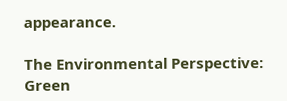appearance.

The Environmental Perspective: Green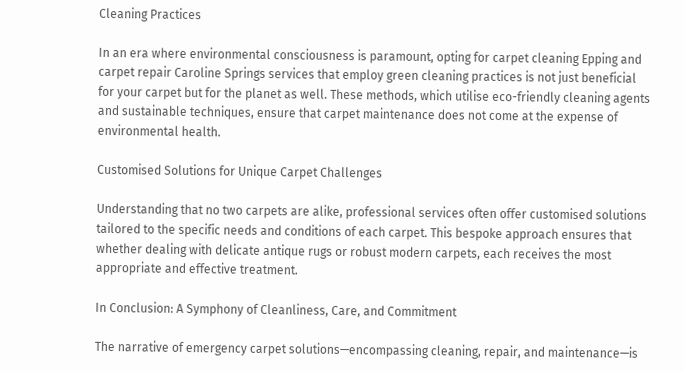Cleaning Practices

In an era where environmental consciousness is paramount, opting for carpet cleaning Epping and carpet repair Caroline Springs services that employ green cleaning practices is not just beneficial for your carpet but for the planet as well. These methods, which utilise eco-friendly cleaning agents and sustainable techniques, ensure that carpet maintenance does not come at the expense of environmental health.

Customised Solutions for Unique Carpet Challenges

Understanding that no two carpets are alike, professional services often offer customised solutions tailored to the specific needs and conditions of each carpet. This bespoke approach ensures that whether dealing with delicate antique rugs or robust modern carpets, each receives the most appropriate and effective treatment.

In Conclusion: A Symphony of Cleanliness, Care, and Commitment

The narrative of emergency carpet solutions—encompassing cleaning, repair, and maintenance—is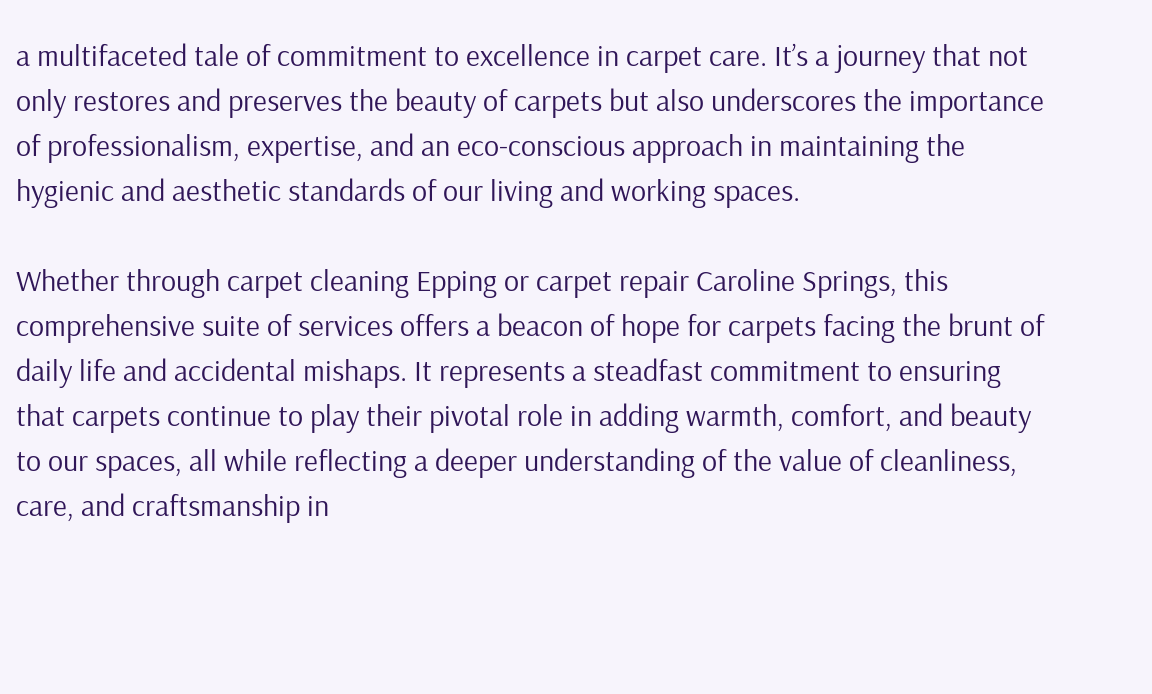a multifaceted tale of commitment to excellence in carpet care. It’s a journey that not only restores and preserves the beauty of carpets but also underscores the importance of professionalism, expertise, and an eco-conscious approach in maintaining the hygienic and aesthetic standards of our living and working spaces.

Whether through carpet cleaning Epping or carpet repair Caroline Springs, this comprehensive suite of services offers a beacon of hope for carpets facing the brunt of daily life and accidental mishaps. It represents a steadfast commitment to ensuring that carpets continue to play their pivotal role in adding warmth, comfort, and beauty to our spaces, all while reflecting a deeper understanding of the value of cleanliness, care, and craftsmanship in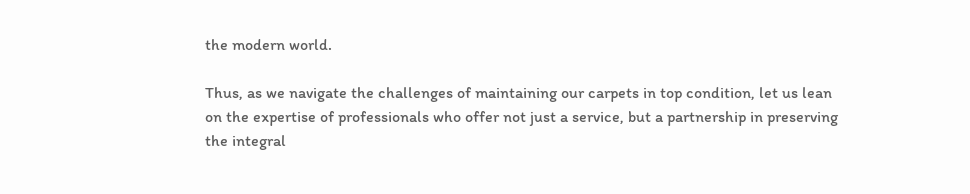the modern world.

Thus, as we navigate the challenges of maintaining our carpets in top condition, let us lean on the expertise of professionals who offer not just a service, but a partnership in preserving the integral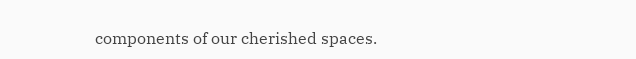components of our cherished spaces.